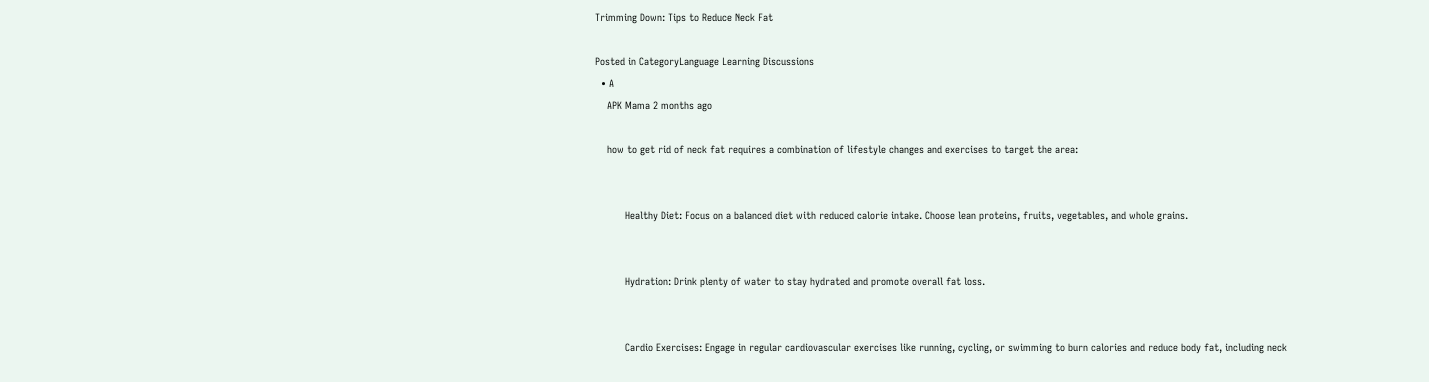Trimming Down: Tips to Reduce Neck Fat

Posted in CategoryLanguage Learning Discussions
  • A
    APK Mama 2 months ago

    how to get rid of neck fat requires a combination of lifestyle changes and exercises to target the area:


          Healthy Diet: Focus on a balanced diet with reduced calorie intake. Choose lean proteins, fruits, vegetables, and whole grains.


          Hydration: Drink plenty of water to stay hydrated and promote overall fat loss.


          Cardio Exercises: Engage in regular cardiovascular exercises like running, cycling, or swimming to burn calories and reduce body fat, including neck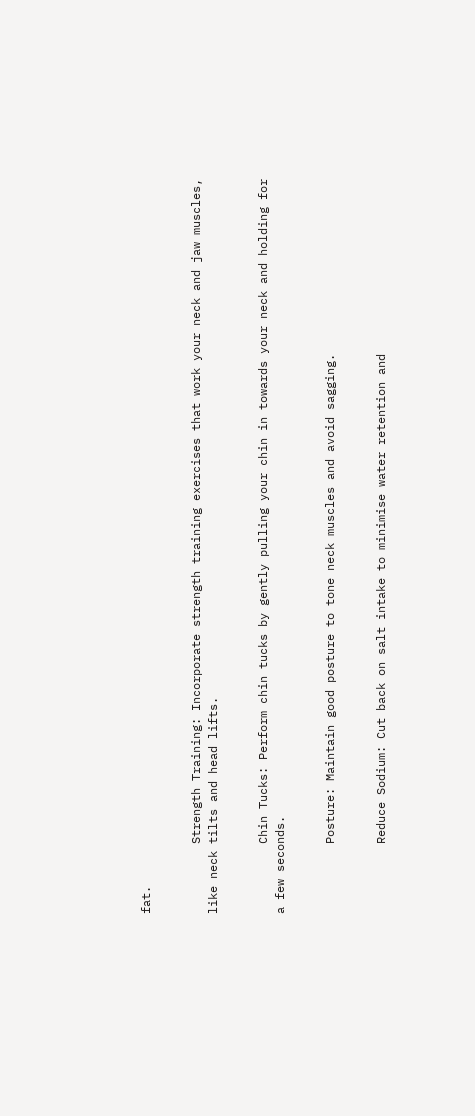fat.


          Strength Training: Incorporate strength training exercises that work your neck and jaw muscles, like neck tilts and head lifts.


          Chin Tucks: Perform chin tucks by gently pulling your chin in towards your neck and holding for a few seconds.


          Posture: Maintain good posture to tone neck muscles and avoid sagging.


          Reduce Sodium: Cut back on salt intake to minimise water retention and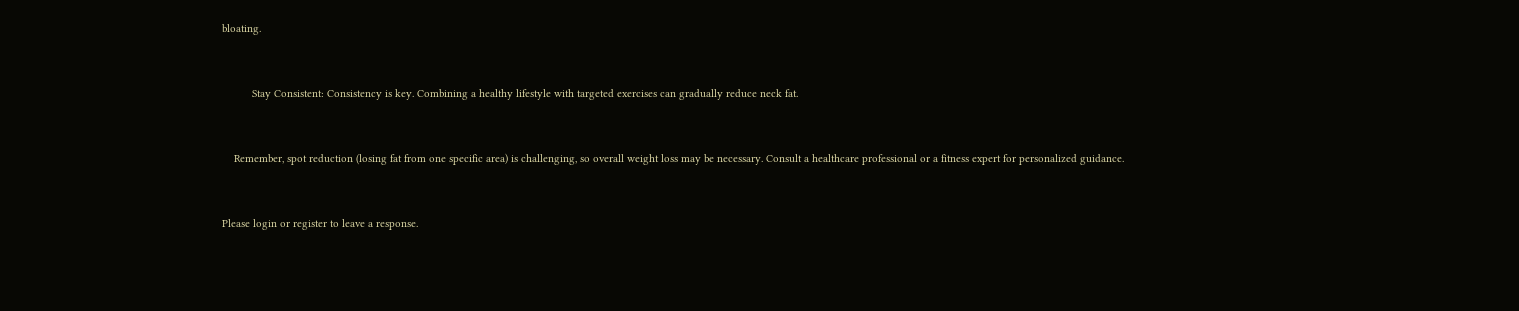bloating.


          Stay Consistent: Consistency is key. Combining a healthy lifestyle with targeted exercises can gradually reduce neck fat.


    Remember, spot reduction (losing fat from one specific area) is challenging, so overall weight loss may be necessary. Consult a healthcare professional or a fitness expert for personalized guidance.


Please login or register to leave a response.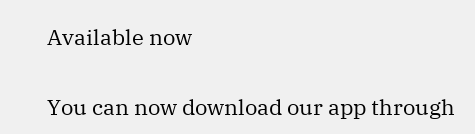Available now

You can now download our app through